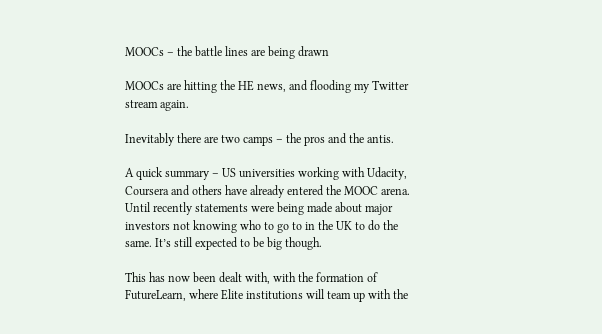MOOCs – the battle lines are being drawn

MOOCs are hitting the HE news, and flooding my Twitter stream again.

Inevitably there are two camps – the pros and the antis.

A quick summary – US universities working with Udacity, Coursera and others have already entered the MOOC arena. Until recently statements were being made about major investors not knowing who to go to in the UK to do the same. It’s still expected to be big though.

This has now been dealt with, with the formation of FutureLearn, where Elite institutions will team up with the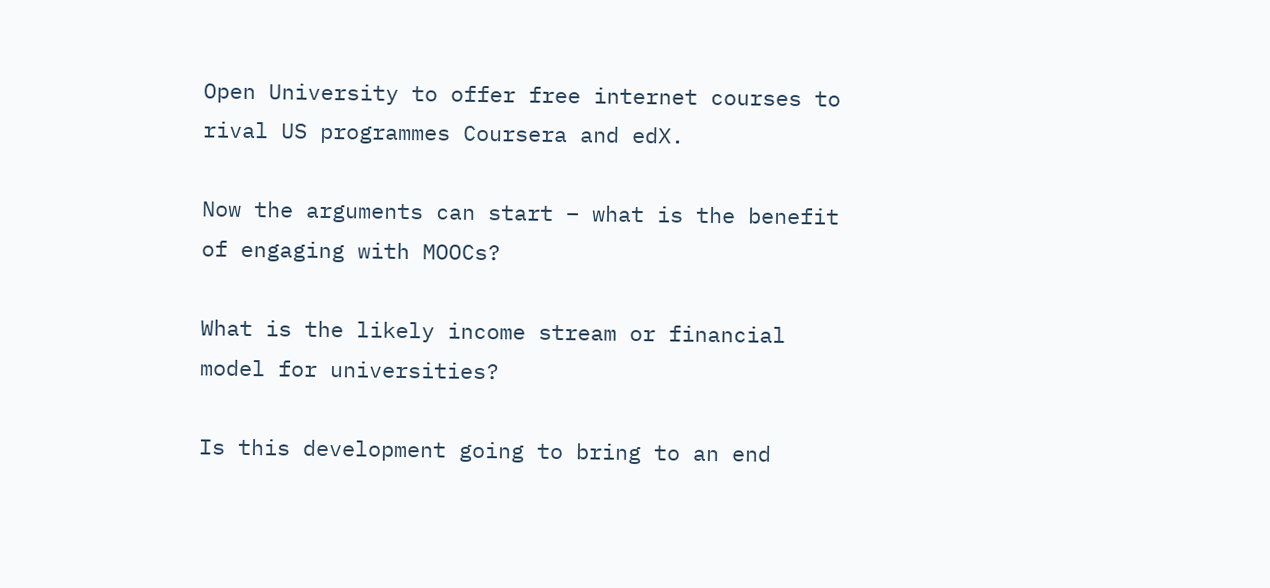Open University to offer free internet courses to rival US programmes Coursera and edX.

Now the arguments can start – what is the benefit of engaging with MOOCs?

What is the likely income stream or financial model for universities?

Is this development going to bring to an end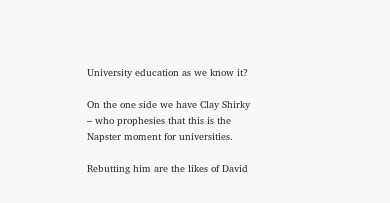University education as we know it?

On the one side we have Clay Shirky – who prophesies that this is the Napster moment for universities.

Rebutting him are the likes of David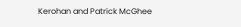Kerohan and Patrick McGhee